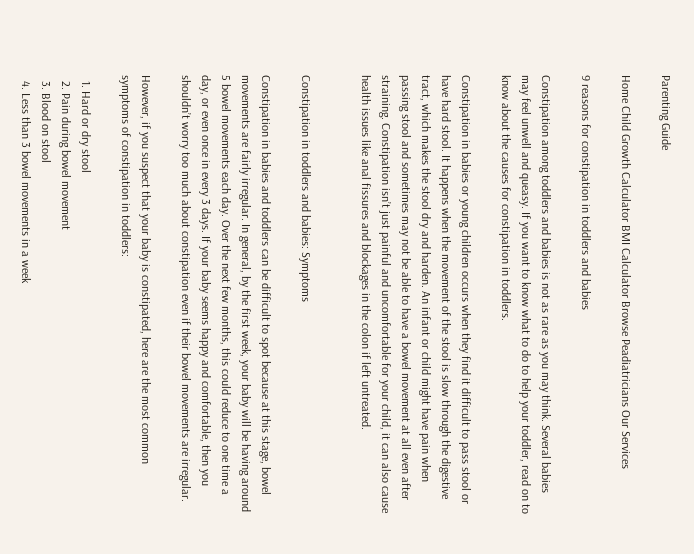Parenting Guide

Home Child Growth Calculator BMI Calculator Browse Peadiatricians Our Services

9 reasons for constipation in toddlers and babies

Constipation among toddlers and babies is not as rare as you may think. Several babies may feel unwell and queasy. If you want to know what to do to help your toddler, read on to know about the causes for constipation in toddlers.

Constipation in babies or young children occurs when they find it difficult to pass stool or have hard stool. It happens when the movement of the stool is slow through the digestive tract, which makes the stool dry and harden. An infant or child might have pain when passing stool and sometimes may not be able to have a bowel movement at all even after straining. Constipation isn’t just painful and uncomfortable for your child, it can also cause health issues like anal fissures and blockages in the colon if left untreated.


Constipation in toddlers and babies: Symptoms

Constipation in babies and toddlers can be difficult to spot because at this stage, bowel movements are fairly irregular. In general, by the first week, your baby will be having around 5 bowel movements each day. Over the next few months, this could reduce to one time a day, or even once in every 3 days. If your baby seems happy and comfortable, then you shouldn’t worry too much about constipation even if their bowel movements are irregular.

However, if you suspect that your baby is constipated, here are the most common symptoms of constipation in toddlers:

  1. Hard or dry stool
  2. Pain during bowel movement
  3. Blood on stool
  4. Less than 3 bowel movements in a week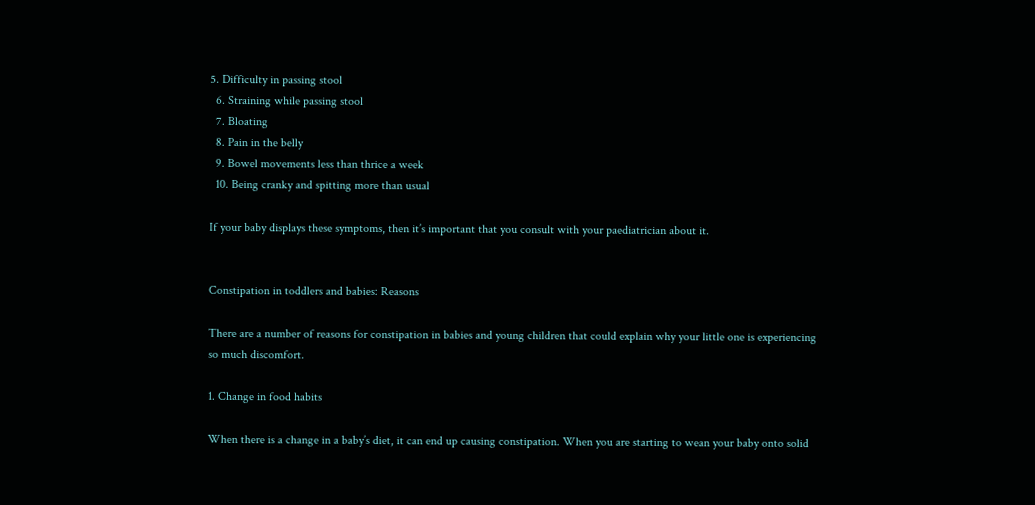5. Difficulty in passing stool
  6. Straining while passing stool
  7. Bloating
  8. Pain in the belly
  9. Bowel movements less than thrice a week
  10. Being cranky and spitting more than usual

If your baby displays these symptoms, then it’s important that you consult with your paediatrician about it.


Constipation in toddlers and babies: Reasons

There are a number of reasons for constipation in babies and young children that could explain why your little one is experiencing so much discomfort.

1. Change in food habits

When there is a change in a baby’s diet, it can end up causing constipation. When you are starting to wean your baby onto solid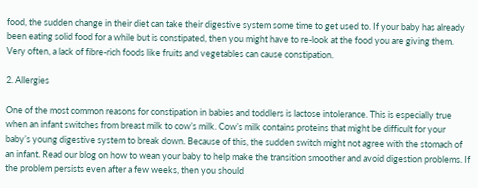food, the sudden change in their diet can take their digestive system some time to get used to. If your baby has already been eating solid food for a while but is constipated, then you might have to re-look at the food you are giving them. Very often, a lack of fibre-rich foods like fruits and vegetables can cause constipation.

2. Allergies

One of the most common reasons for constipation in babies and toddlers is lactose intolerance. This is especially true when an infant switches from breast milk to cow’s milk. Cow’s milk contains proteins that might be difficult for your baby’s young digestive system to break down. Because of this, the sudden switch might not agree with the stomach of an infant. Read our blog on how to wean your baby to help make the transition smoother and avoid digestion problems. If the problem persists even after a few weeks, then you should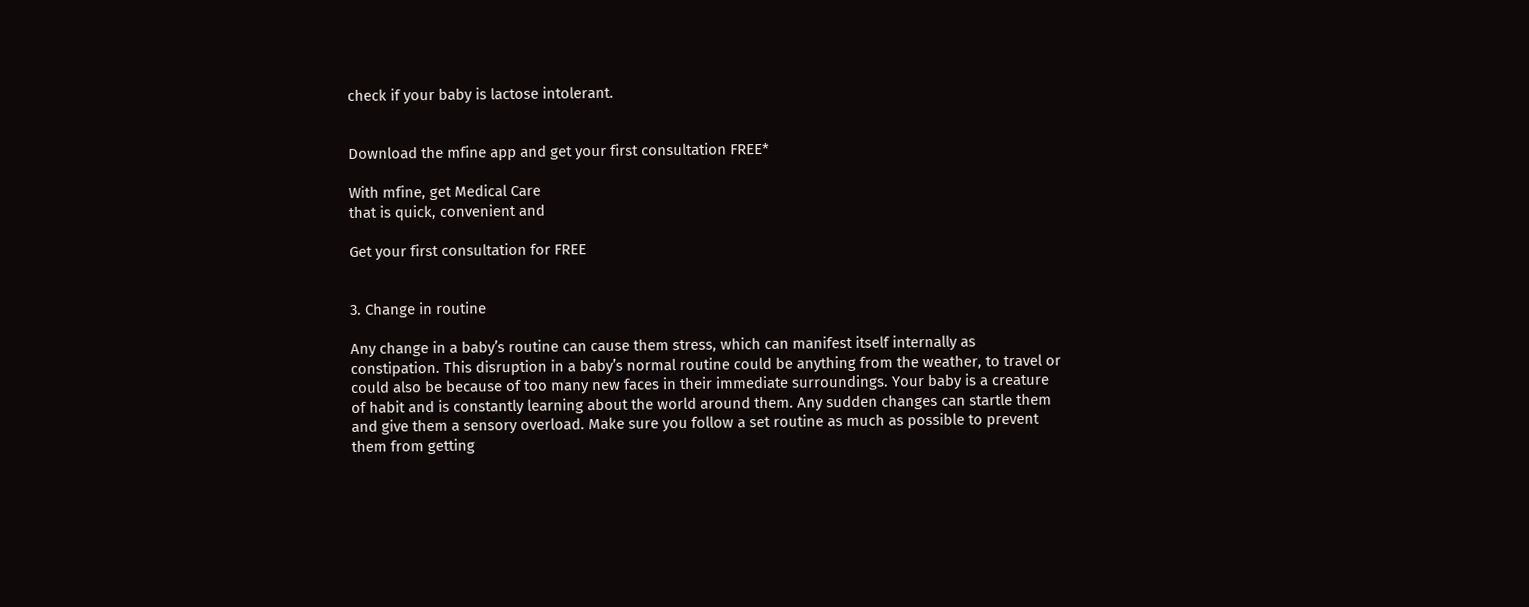check if your baby is lactose intolerant.


Download the mfine app and get your first consultation FREE*

With mfine, get Medical Care
that is quick, convenient and

Get your first consultation for FREE


3. Change in routine

Any change in a baby’s routine can cause them stress, which can manifest itself internally as constipation. This disruption in a baby’s normal routine could be anything from the weather, to travel or could also be because of too many new faces in their immediate surroundings. Your baby is a creature of habit and is constantly learning about the world around them. Any sudden changes can startle them and give them a sensory overload. Make sure you follow a set routine as much as possible to prevent them from getting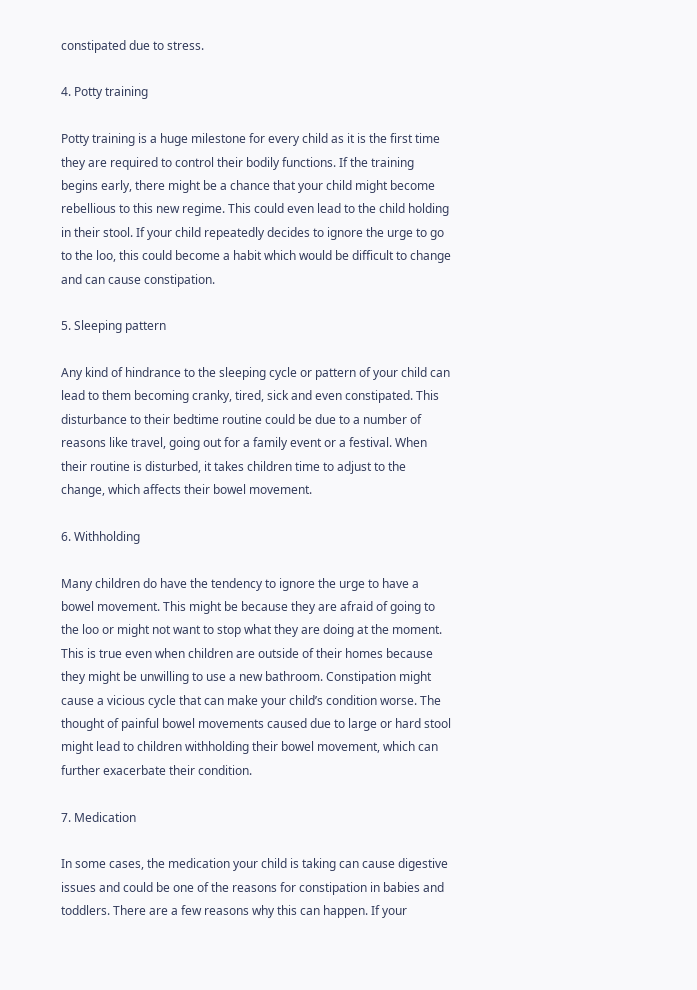constipated due to stress.

4. Potty training

Potty training is a huge milestone for every child as it is the first time they are required to control their bodily functions. If the training begins early, there might be a chance that your child might become rebellious to this new regime. This could even lead to the child holding in their stool. If your child repeatedly decides to ignore the urge to go to the loo, this could become a habit which would be difficult to change and can cause constipation.

5. Sleeping pattern

Any kind of hindrance to the sleeping cycle or pattern of your child can lead to them becoming cranky, tired, sick and even constipated. This disturbance to their bedtime routine could be due to a number of reasons like travel, going out for a family event or a festival. When their routine is disturbed, it takes children time to adjust to the change, which affects their bowel movement.

6. Withholding

Many children do have the tendency to ignore the urge to have a bowel movement. This might be because they are afraid of going to the loo or might not want to stop what they are doing at the moment. This is true even when children are outside of their homes because they might be unwilling to use a new bathroom. Constipation might cause a vicious cycle that can make your child’s condition worse. The thought of painful bowel movements caused due to large or hard stool might lead to children withholding their bowel movement, which can further exacerbate their condition.

7. Medication

In some cases, the medication your child is taking can cause digestive issues and could be one of the reasons for constipation in babies and toddlers. There are a few reasons why this can happen. If your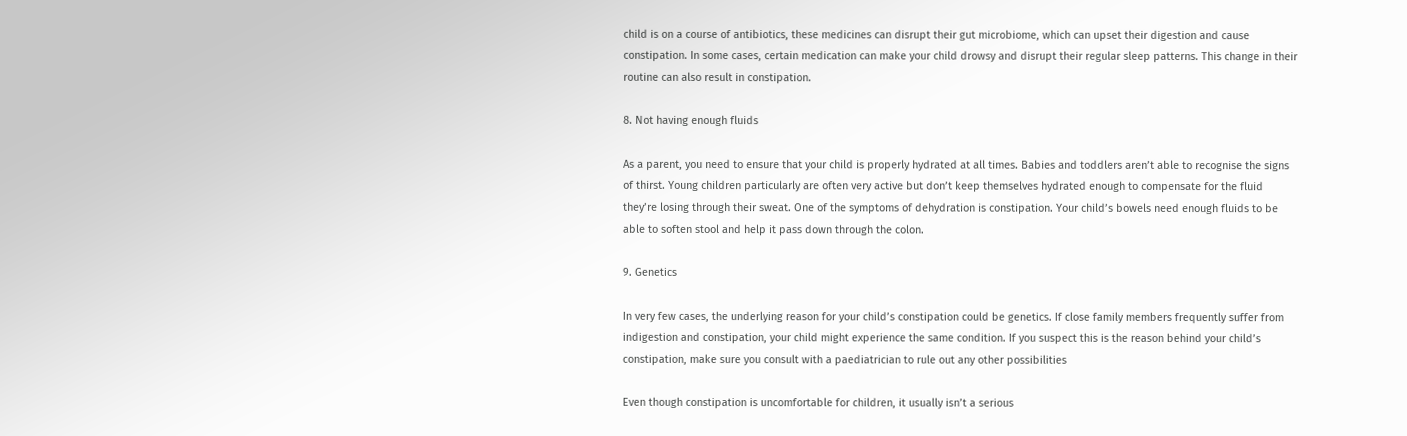child is on a course of antibiotics, these medicines can disrupt their gut microbiome, which can upset their digestion and cause constipation. In some cases, certain medication can make your child drowsy and disrupt their regular sleep patterns. This change in their routine can also result in constipation.

8. Not having enough fluids

As a parent, you need to ensure that your child is properly hydrated at all times. Babies and toddlers aren’t able to recognise the signs of thirst. Young children particularly are often very active but don’t keep themselves hydrated enough to compensate for the fluid they’re losing through their sweat. One of the symptoms of dehydration is constipation. Your child’s bowels need enough fluids to be able to soften stool and help it pass down through the colon.

9. Genetics

In very few cases, the underlying reason for your child’s constipation could be genetics. If close family members frequently suffer from indigestion and constipation, your child might experience the same condition. If you suspect this is the reason behind your child’s constipation, make sure you consult with a paediatrician to rule out any other possibilities

Even though constipation is uncomfortable for children, it usually isn’t a serious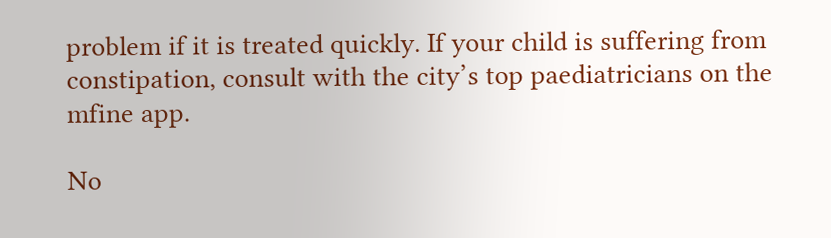problem if it is treated quickly. If your child is suffering from constipation, consult with the city’s top paediatricians on the mfine app.

No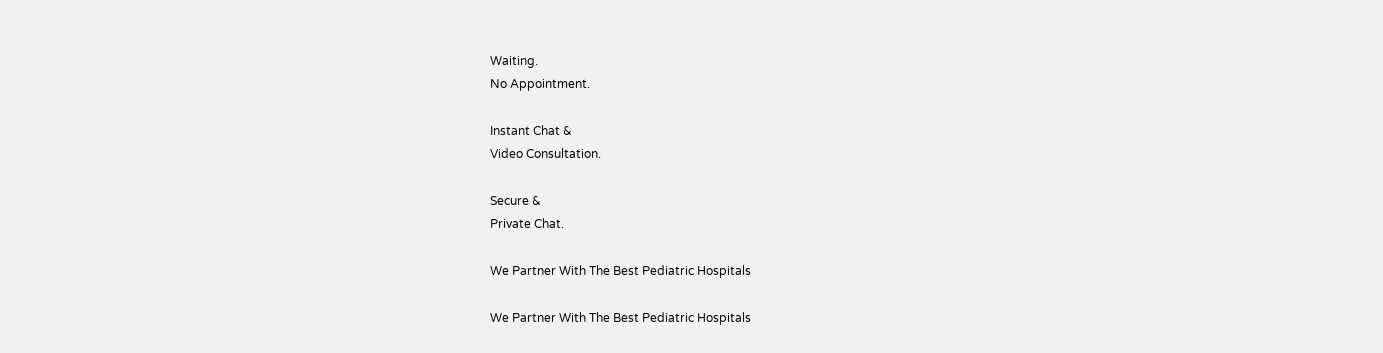Waiting.
No Appointment.

Instant Chat &
Video Consultation.

Secure &
Private Chat.

We Partner With The Best Pediatric Hospitals

We Partner With The Best Pediatric Hospitals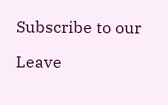Subscribe to our

Leave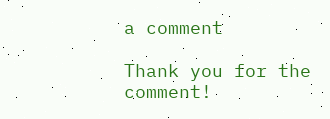a comment

Thank you for the comment!